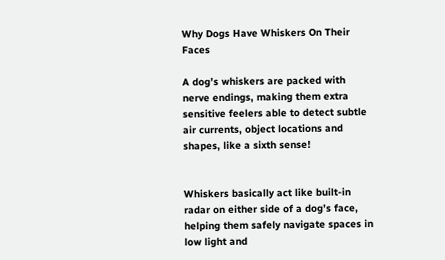Why Dogs Have Whiskers On Their Faces

A dog’s whiskers are packed with nerve endings, making them extra sensitive feelers able to detect subtle air currents, object locations and shapes, like a sixth sense!


Whiskers basically act like built-in radar on either side of a dog’s face, helping them safely navigate spaces in low light and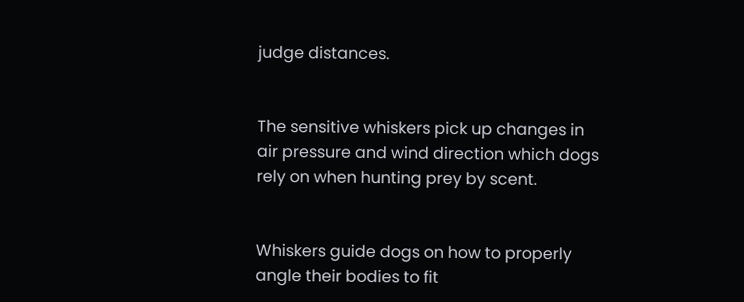judge distances.


The sensitive whiskers pick up changes in air pressure and wind direction which dogs rely on when hunting prey by scent.


Whiskers guide dogs on how to properly angle their bodies to fit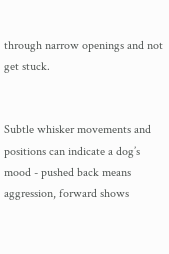through narrow openings and not get stuck.


Subtle whisker movements and positions can indicate a dog’s mood - pushed back means aggression, forward shows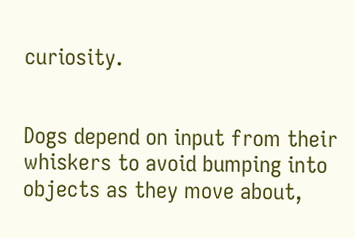curiosity.


Dogs depend on input from their whiskers to avoid bumping into objects as they move about,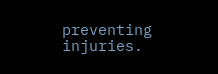preventing injuries.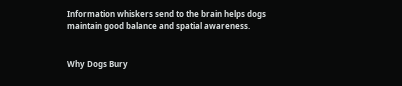Information whiskers send to the brain helps dogs maintain good balance and spatial awareness.


Why Dogs Bury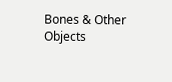Bones & Other Objects